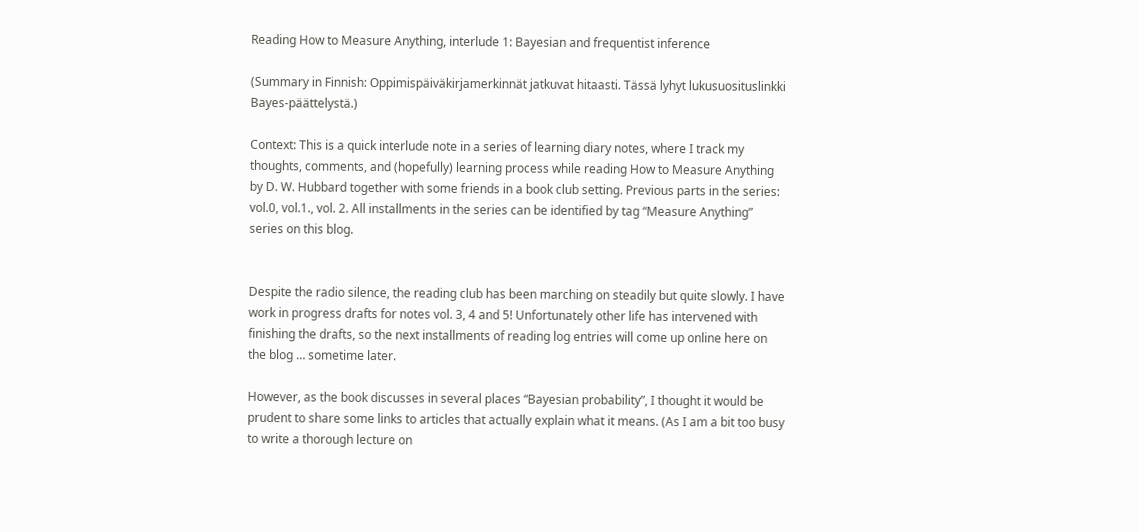Reading How to Measure Anything, interlude 1: Bayesian and frequentist inference

(Summary in Finnish: Oppimispäiväkirjamerkinnät jatkuvat hitaasti. Tässä lyhyt lukusuosituslinkki Bayes-päättelystä.)

Context: This is a quick interlude note in a series of learning diary notes, where I track my thoughts, comments, and (hopefully) learning process while reading How to Measure Anything by D. W. Hubbard together with some friends in a book club setting. Previous parts in the series: vol.0, vol.1., vol. 2. All installments in the series can be identified by tag “Measure Anything” series on this blog.


Despite the radio silence, the reading club has been marching on steadily but quite slowly. I have work in progress drafts for notes vol. 3, 4 and 5! Unfortunately other life has intervened with finishing the drafts, so the next installments of reading log entries will come up online here on the blog … sometime later.

However, as the book discusses in several places “Bayesian probability”, I thought it would be prudent to share some links to articles that actually explain what it means. (As I am a bit too busy to write a thorough lecture on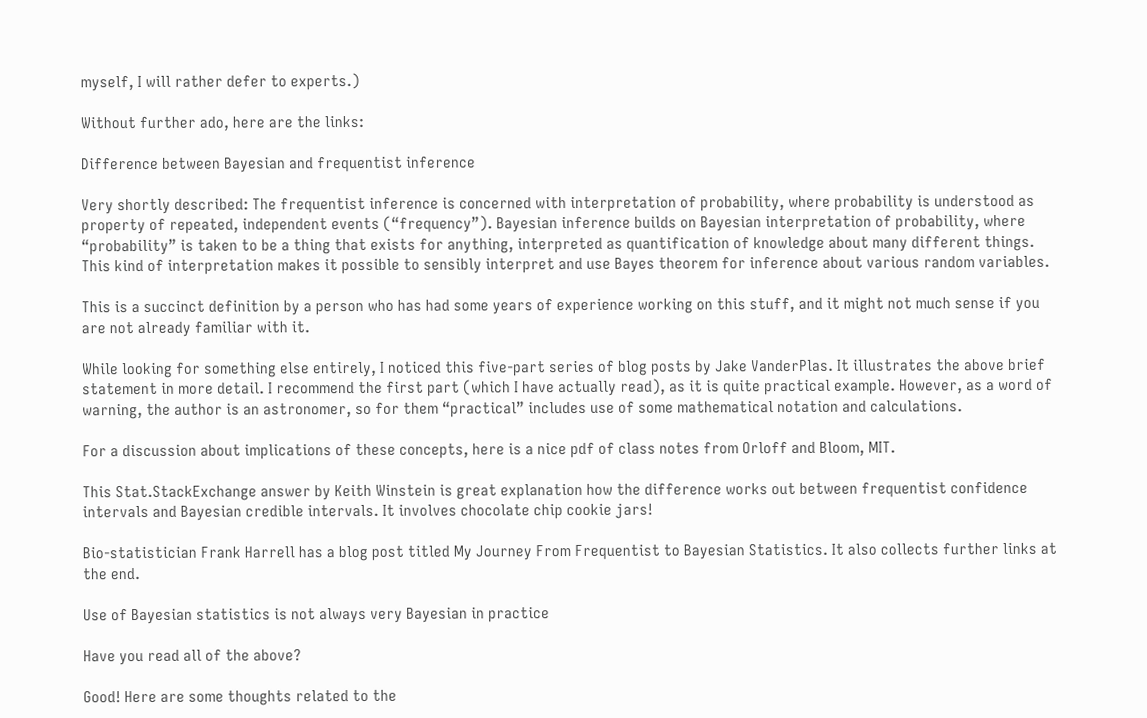myself, I will rather defer to experts.)

Without further ado, here are the links:

Difference between Bayesian and frequentist inference

Very shortly described: The frequentist inference is concerned with interpretation of probability, where probability is understood as property of repeated, independent events (“frequency”). Bayesian inference builds on Bayesian interpretation of probability, where “probability” is taken to be a thing that exists for anything, interpreted as quantification of knowledge about many different things. This kind of interpretation makes it possible to sensibly interpret and use Bayes theorem for inference about various random variables.

This is a succinct definition by a person who has had some years of experience working on this stuff, and it might not much sense if you are not already familiar with it.

While looking for something else entirely, I noticed this five-part series of blog posts by Jake VanderPlas. It illustrates the above brief statement in more detail. I recommend the first part (which I have actually read), as it is quite practical example. However, as a word of warning, the author is an astronomer, so for them “practical” includes use of some mathematical notation and calculations.

For a discussion about implications of these concepts, here is a nice pdf of class notes from Orloff and Bloom, MIT.

This Stat.StackExchange answer by Keith Winstein is great explanation how the difference works out between frequentist confidence intervals and Bayesian credible intervals. It involves chocolate chip cookie jars!

Bio-statistician Frank Harrell has a blog post titled My Journey From Frequentist to Bayesian Statistics. It also collects further links at the end.

Use of Bayesian statistics is not always very Bayesian in practice

Have you read all of the above?

Good! Here are some thoughts related to the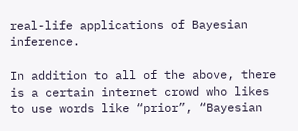real-life applications of Bayesian inference.

In addition to all of the above, there is a certain internet crowd who likes to use words like “prior”, “Bayesian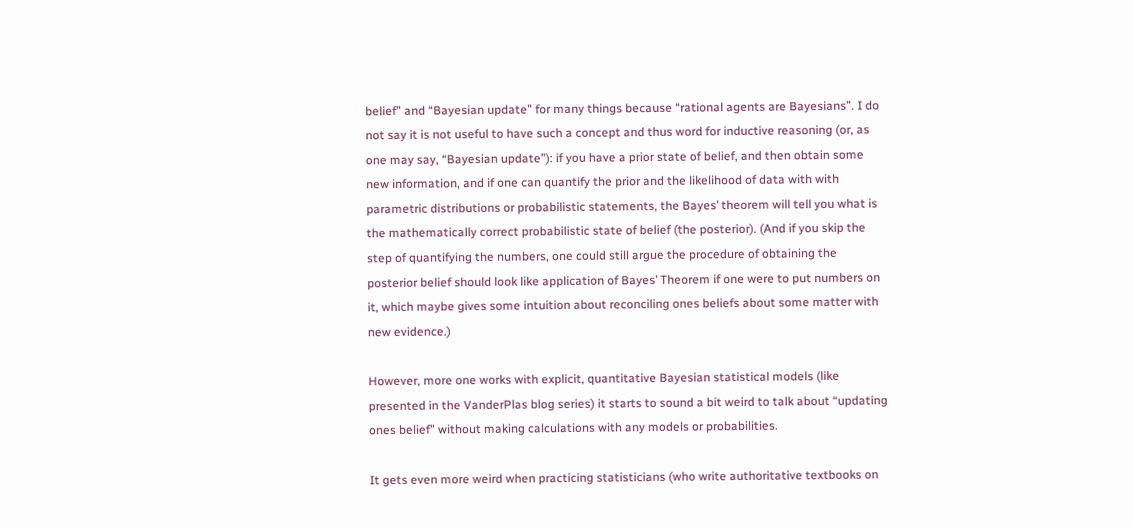belief” and “Bayesian update” for many things because “rational agents are Bayesians”. I do not say it is not useful to have such a concept and thus word for inductive reasoning (or, as one may say, “Bayesian update”): if you have a prior state of belief, and then obtain some new information, and if one can quantify the prior and the likelihood of data with with parametric distributions or probabilistic statements, the Bayes’ theorem will tell you what is the mathematically correct probabilistic state of belief (the posterior). (And if you skip the step of quantifying the numbers, one could still argue the procedure of obtaining the posterior belief should look like application of Bayes’ Theorem if one were to put numbers on it, which maybe gives some intuition about reconciling ones beliefs about some matter with new evidence.)

However, more one works with explicit, quantitative Bayesian statistical models (like presented in the VanderPlas blog series) it starts to sound a bit weird to talk about “updating ones belief” without making calculations with any models or probabilities.

It gets even more weird when practicing statisticians (who write authoritative textbooks on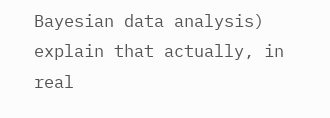Bayesian data analysis) explain that actually, in real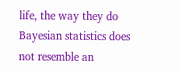life, the way they do Bayesian statistics does not resemble an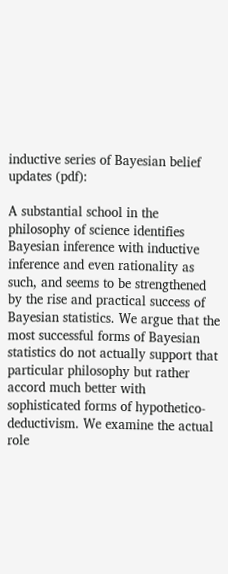inductive series of Bayesian belief updates (pdf):

A substantial school in the philosophy of science identifies Bayesian inference with inductive inference and even rationality as such, and seems to be strengthened by the rise and practical success of Bayesian statistics. We argue that the most successful forms of Bayesian statistics do not actually support that particular philosophy but rather accord much better with sophisticated forms of hypothetico‐deductivism. We examine the actual role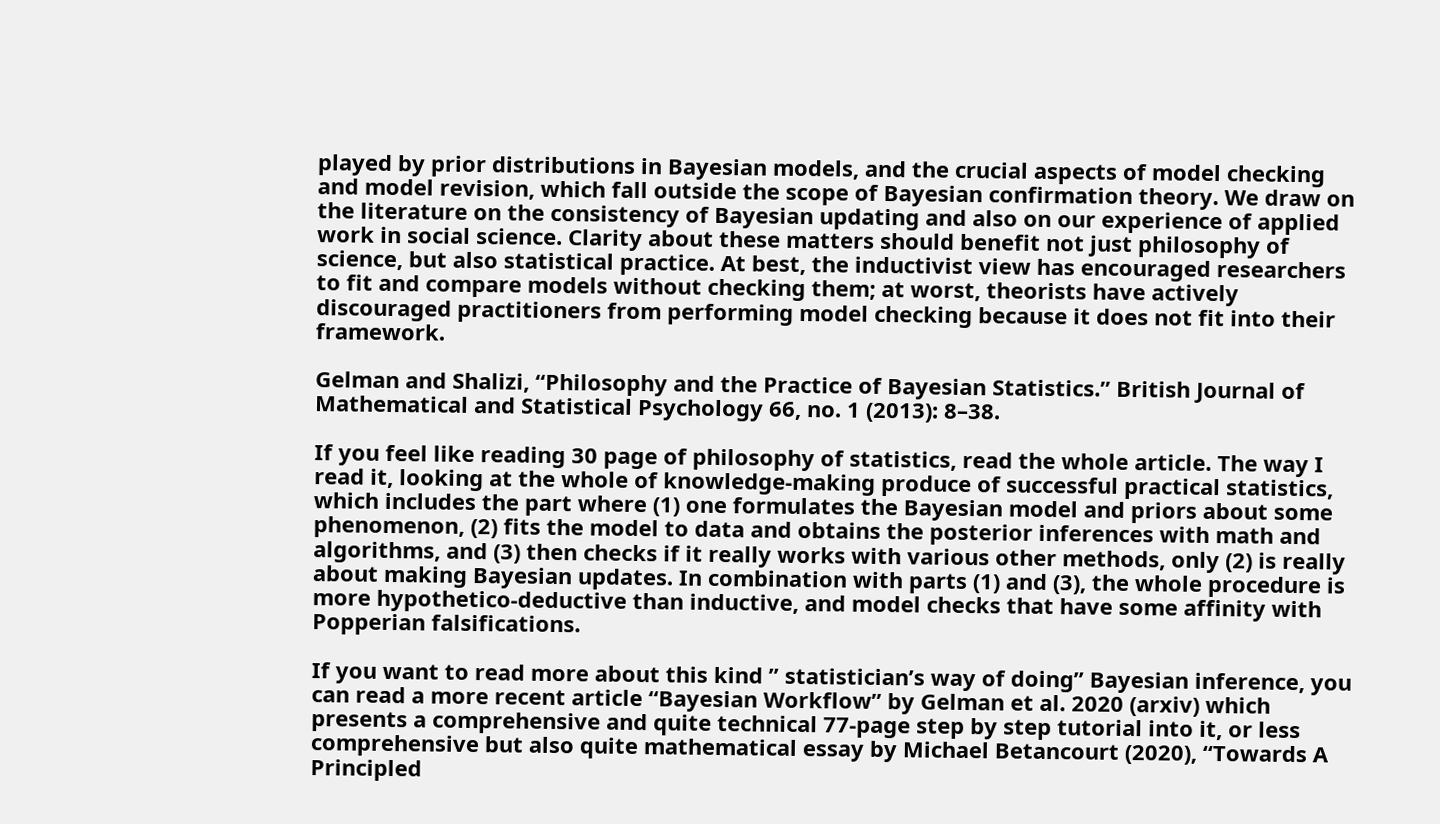played by prior distributions in Bayesian models, and the crucial aspects of model checking and model revision, which fall outside the scope of Bayesian confirmation theory. We draw on the literature on the consistency of Bayesian updating and also on our experience of applied work in social science. Clarity about these matters should benefit not just philosophy of science, but also statistical practice. At best, the inductivist view has encouraged researchers to fit and compare models without checking them; at worst, theorists have actively discouraged practitioners from performing model checking because it does not fit into their framework.

Gelman and Shalizi, “Philosophy and the Practice of Bayesian Statistics.” British Journal of Mathematical and Statistical Psychology 66, no. 1 (2013): 8–38.

If you feel like reading 30 page of philosophy of statistics, read the whole article. The way I read it, looking at the whole of knowledge-making produce of successful practical statistics, which includes the part where (1) one formulates the Bayesian model and priors about some phenomenon, (2) fits the model to data and obtains the posterior inferences with math and algorithms, and (3) then checks if it really works with various other methods, only (2) is really about making Bayesian updates. In combination with parts (1) and (3), the whole procedure is more hypothetico-deductive than inductive, and model checks that have some affinity with Popperian falsifications.

If you want to read more about this kind ” statistician’s way of doing” Bayesian inference, you can read a more recent article “Bayesian Workflow” by Gelman et al. 2020 (arxiv) which presents a comprehensive and quite technical 77-page step by step tutorial into it, or less comprehensive but also quite mathematical essay by Michael Betancourt (2020), “Towards A Principled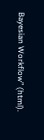Bayesian Workflow” (html).